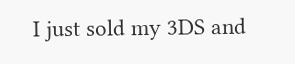I just sold my 3DS and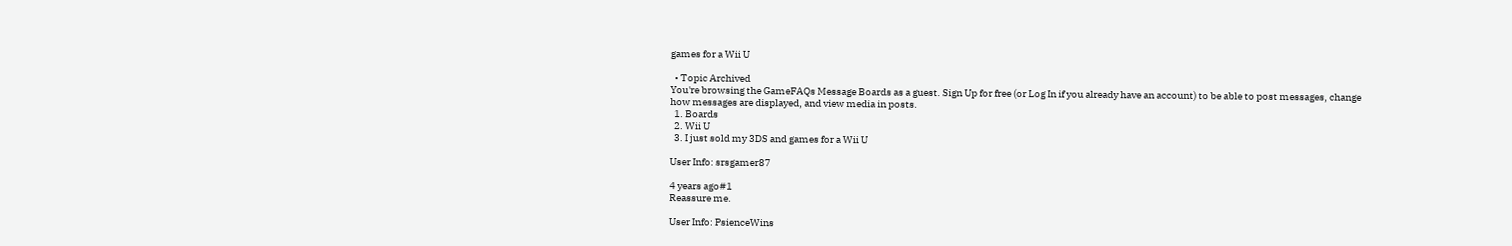games for a Wii U

  • Topic Archived
You're browsing the GameFAQs Message Boards as a guest. Sign Up for free (or Log In if you already have an account) to be able to post messages, change how messages are displayed, and view media in posts.
  1. Boards
  2. Wii U
  3. I just sold my 3DS and games for a Wii U

User Info: srsgamer87

4 years ago#1
Reassure me.

User Info: PsienceWins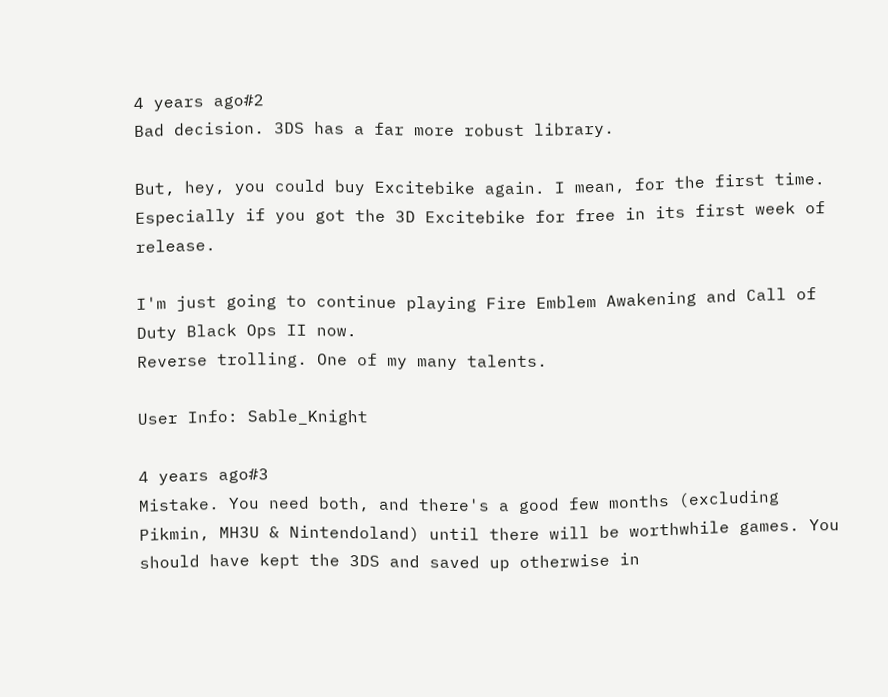4 years ago#2
Bad decision. 3DS has a far more robust library.

But, hey, you could buy Excitebike again. I mean, for the first time. Especially if you got the 3D Excitebike for free in its first week of release.

I'm just going to continue playing Fire Emblem Awakening and Call of Duty Black Ops II now.
Reverse trolling. One of my many talents.

User Info: Sable_Knight

4 years ago#3
Mistake. You need both, and there's a good few months (excluding Pikmin, MH3U & Nintendoland) until there will be worthwhile games. You should have kept the 3DS and saved up otherwise in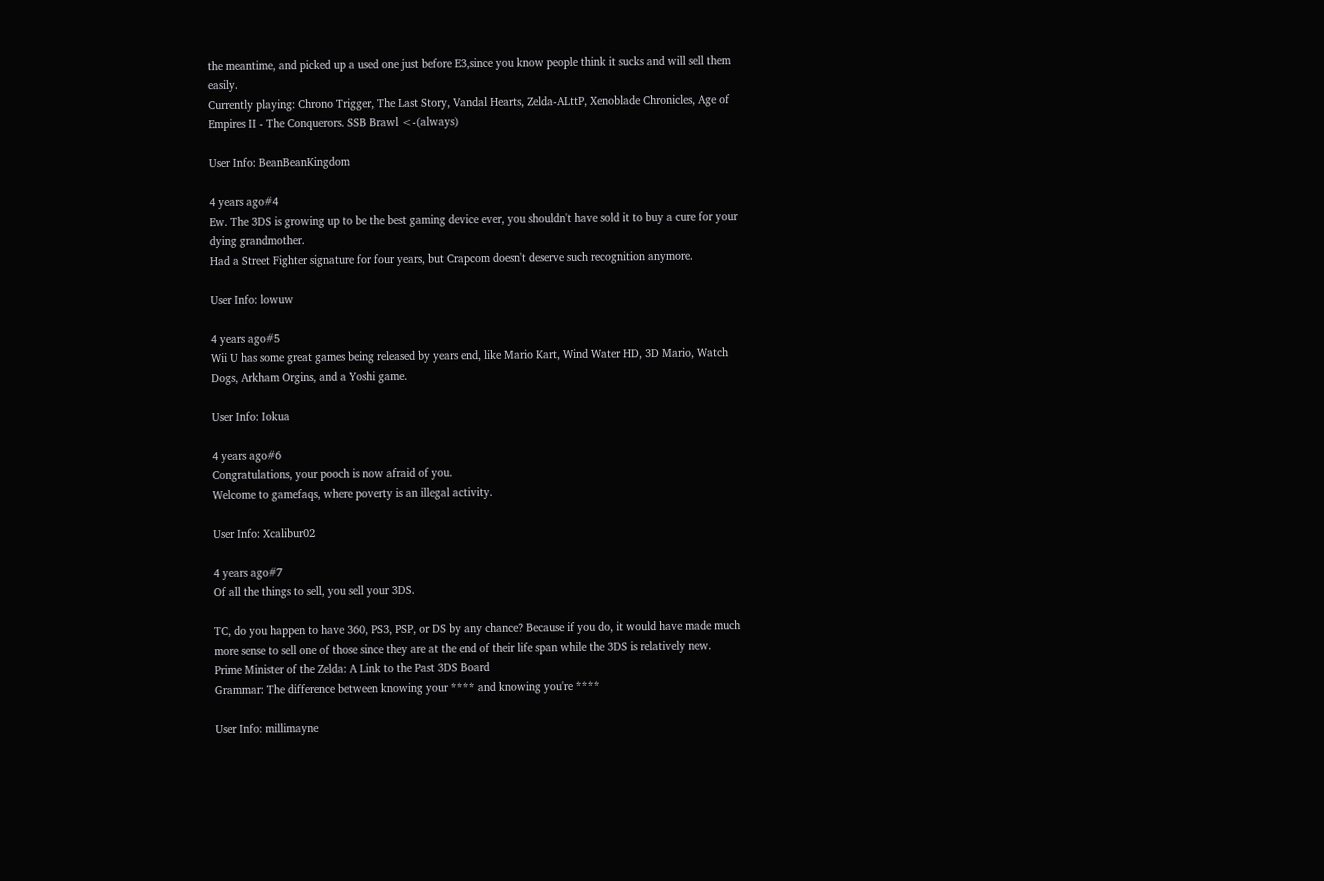the meantime, and picked up a used one just before E3,since you know people think it sucks and will sell them easily.
Currently playing: Chrono Trigger, The Last Story, Vandal Hearts, Zelda-ALttP, Xenoblade Chronicles, Age of Empires II - The Conquerors. SSB Brawl <-(always)

User Info: BeanBeanKingdom

4 years ago#4
Ew. The 3DS is growing up to be the best gaming device ever, you shouldn't have sold it to buy a cure for your dying grandmother.
Had a Street Fighter signature for four years, but Crapcom doesn't deserve such recognition anymore.

User Info: lowuw

4 years ago#5
Wii U has some great games being released by years end, like Mario Kart, Wind Water HD, 3D Mario, Watch Dogs, Arkham Orgins, and a Yoshi game.

User Info: Iokua

4 years ago#6
Congratulations, your pooch is now afraid of you.
Welcome to gamefaqs, where poverty is an illegal activity.

User Info: Xcalibur02

4 years ago#7
Of all the things to sell, you sell your 3DS.

TC, do you happen to have 360, PS3, PSP, or DS by any chance? Because if you do, it would have made much more sense to sell one of those since they are at the end of their life span while the 3DS is relatively new.
Prime Minister of the Zelda: A Link to the Past 3DS Board
Grammar: The difference between knowing your **** and knowing you're ****

User Info: millimayne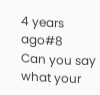4 years ago#8
Can you say what your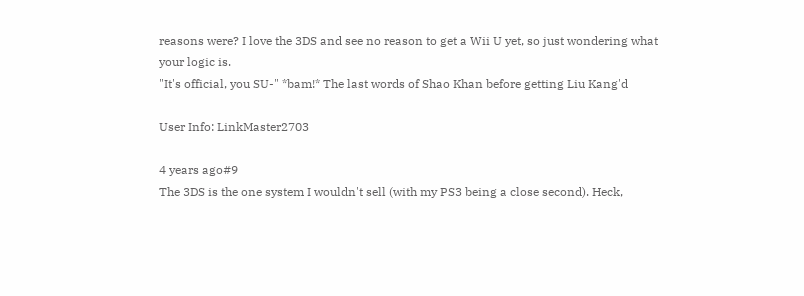reasons were? I love the 3DS and see no reason to get a Wii U yet, so just wondering what your logic is.
"It's official, you SU-" *bam!* The last words of Shao Khan before getting Liu Kang'd

User Info: LinkMaster2703

4 years ago#9
The 3DS is the one system I wouldn't sell (with my PS3 being a close second). Heck,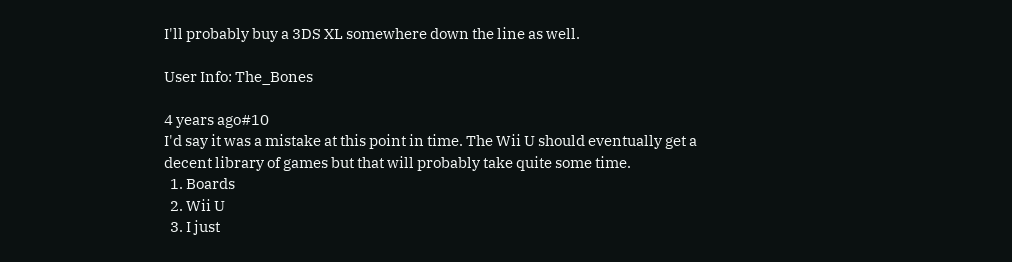I'll probably buy a 3DS XL somewhere down the line as well.

User Info: The_Bones

4 years ago#10
I'd say it was a mistake at this point in time. The Wii U should eventually get a decent library of games but that will probably take quite some time.
  1. Boards
  2. Wii U
  3. I just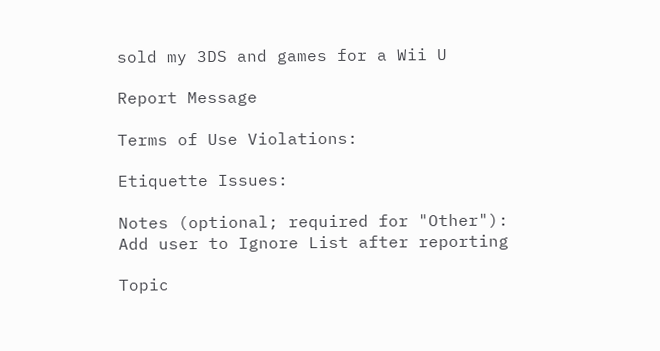sold my 3DS and games for a Wii U

Report Message

Terms of Use Violations:

Etiquette Issues:

Notes (optional; required for "Other"):
Add user to Ignore List after reporting

Topic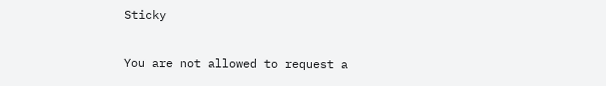Sticky

You are not allowed to request a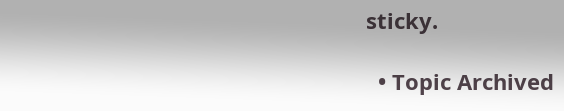sticky.

  • Topic Archived